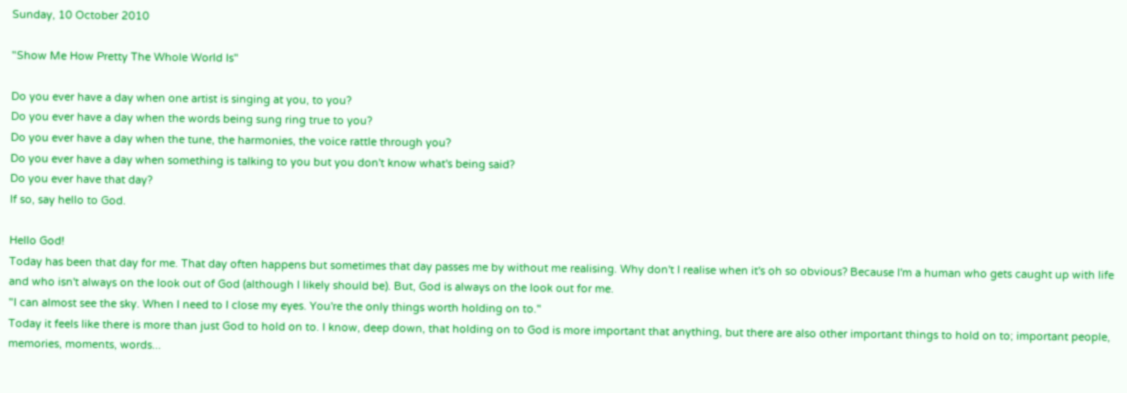Sunday, 10 October 2010

"Show Me How Pretty The Whole World Is"

Do you ever have a day when one artist is singing at you, to you?
Do you ever have a day when the words being sung ring true to you?
Do you ever have a day when the tune, the harmonies, the voice rattle through you?
Do you ever have a day when something is talking to you but you don't know what's being said?
Do you ever have that day?
If so, say hello to God.

Hello God!
Today has been that day for me. That day often happens but sometimes that day passes me by without me realising. Why don't I realise when it's oh so obvious? Because I'm a human who gets caught up with life and who isn't always on the look out of God (although I likely should be). But, God is always on the look out for me.
"I can almost see the sky. When I need to I close my eyes. You're the only things worth holding on to."
Today it feels like there is more than just God to hold on to. I know, deep down, that holding on to God is more important that anything, but there are also other important things to hold on to; important people, memories, moments, words...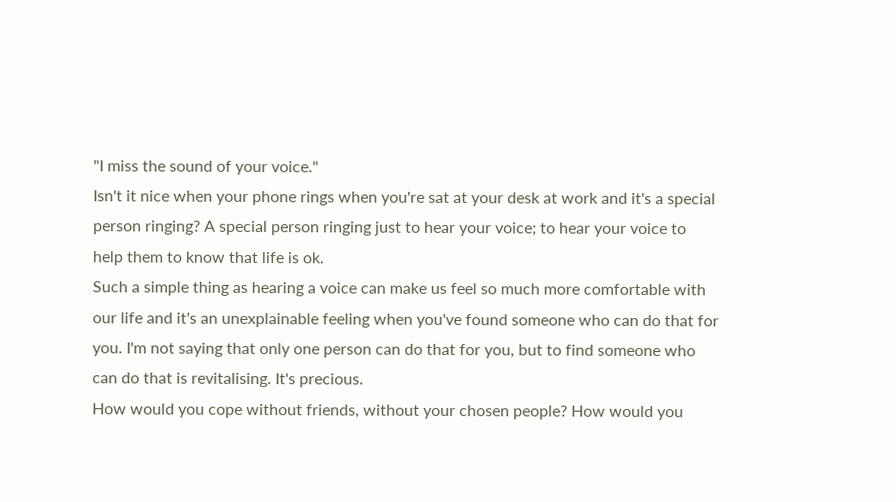"I miss the sound of your voice."
Isn't it nice when your phone rings when you're sat at your desk at work and it's a special person ringing? A special person ringing just to hear your voice; to hear your voice to help them to know that life is ok.
Such a simple thing as hearing a voice can make us feel so much more comfortable with our life and it's an unexplainable feeling when you've found someone who can do that for you. I'm not saying that only one person can do that for you, but to find someone who can do that is revitalising. It's precious.
How would you cope without friends, without your chosen people? How would you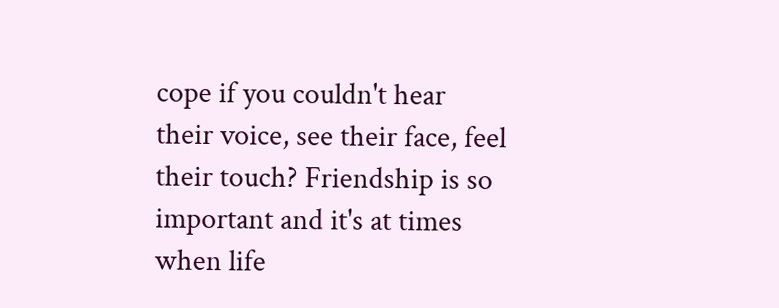cope if you couldn't hear their voice, see their face, feel their touch? Friendship is so important and it's at times when life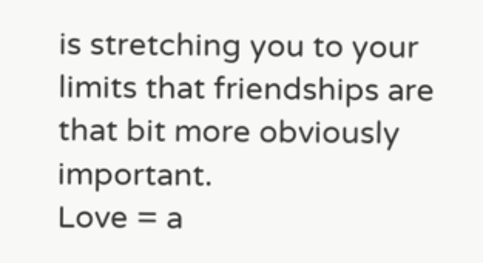is stretching you to your limits that friendships are that bit more obviously important.
Love = a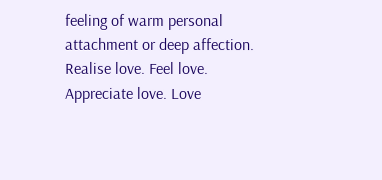feeling of warm personal attachment or deep affection.
Realise love. Feel love. Appreciate love. Love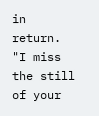in return.
"I miss the still of your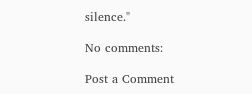silence."

No comments:

Post a Comment